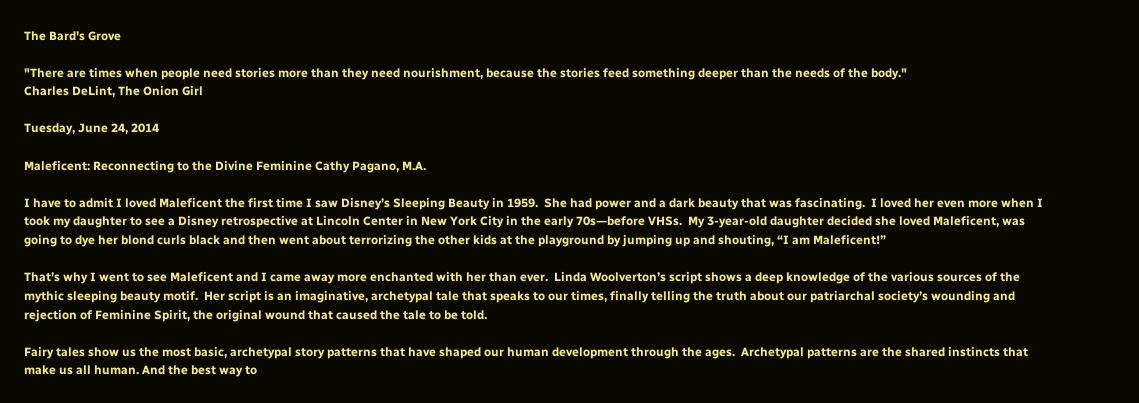The Bard's Grove

"There are times when people need stories more than they need nourishment, because the stories feed something deeper than the needs of the body."
Charles DeLint, The Onion Girl

Tuesday, June 24, 2014

Maleficent: Reconnecting to the Divine Feminine Cathy Pagano, M.A.

I have to admit I loved Maleficent the first time I saw Disney’s Sleeping Beauty in 1959.  She had power and a dark beauty that was fascinating.  I loved her even more when I took my daughter to see a Disney retrospective at Lincoln Center in New York City in the early 70s—before VHSs.  My 3-year-old daughter decided she loved Maleficent, was going to dye her blond curls black and then went about terrorizing the other kids at the playground by jumping up and shouting, “I am Maleficent!”

That’s why I went to see Maleficent and I came away more enchanted with her than ever.  Linda Woolverton’s script shows a deep knowledge of the various sources of the mythic sleeping beauty motif.  Her script is an imaginative, archetypal tale that speaks to our times, finally telling the truth about our patriarchal society’s wounding and rejection of Feminine Spirit, the original wound that caused the tale to be told.

Fairy tales show us the most basic, archetypal story patterns that have shaped our human development through the ages.  Archetypal patterns are the shared instincts that make us all human. And the best way to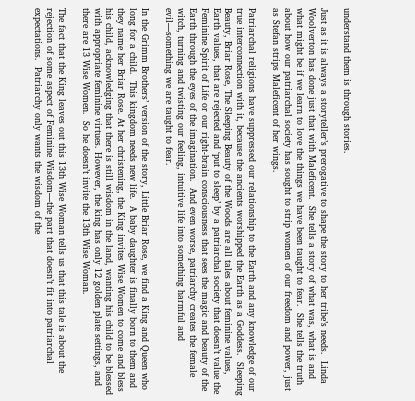understand them is through stories.

Just as it is always a storyteller’s prerogative to shape the story to her tribe’s needs.  Linda Woolverton has done just that with Maleficent.  She tells a story of what was, what is and what might be if we learn to love the things we have been taught to fear.  She tells the truth about how our patriarchal society has sought to strip women of our freedom and power, just as Stefan strips Maleficent of her wings.

Patriarchal religions have suppressed our relationship to the Earth and any knowledge of our true interconnection with it, because the ancients worshipped the Earth as a Goddess.  Sleeping Beauty, Briar Rose, The Sleeping Beauty of the Woods are all tales about feminine values, Earth values, that are rejected and ‘put to sleep’ by a patriarchal society that doesn’t value the Feminine Spirit of Life or our right-brain consciousness that sees the magic and beauty of the Earth through the eyes of the imagination.  And even worse, patriarchy creates the female witch, turning and twisting our feeling, intuitive life into something harmful and evil—something we are taught to fear.

In the Grimm Brothers’ version of the story, Little Briar Rose, we find a King and Queen who long for a child.  This kingdom needs new life.  A baby daughter is finally born to them and they name her Briar Rose. At her christening, the King invites Wise Women to come and bless his child, acknowledging that there is still wisdom in the land, wanting his child to be blessed with appropriate feminine virtues. However, the king has only 12 golden plate settings, and there are 13 Wise Women.  So he doesn’t invite the 13th Wise Woman.

The fact that the King leaves out this 13th Wise Woman tells us that this tale is about the rejection of some aspect of Feminine Wisdom—the part that doesn’t fit into patriarchal expectations.  Patriarchy only wants the wisdom of the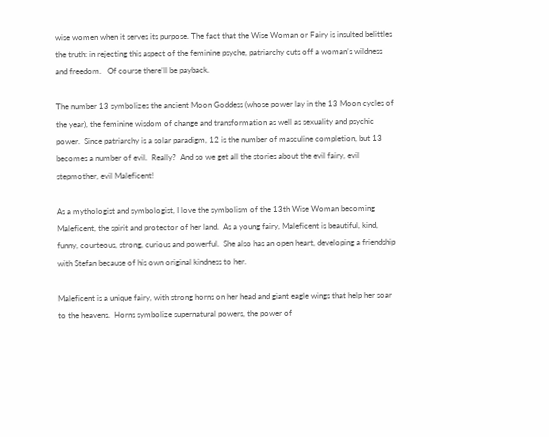wise women when it serves its purpose. The fact that the Wise Woman or Fairy is insulted belittles the truth: in rejecting this aspect of the feminine psyche, patriarchy cuts off a woman’s wildness and freedom.   Of course there’ll be payback.

The number 13 symbolizes the ancient Moon Goddess (whose power lay in the 13 Moon cycles of the year), the feminine wisdom of change and transformation as well as sexuality and psychic power.  Since patriarchy is a solar paradigm, 12 is the number of masculine completion, but 13 becomes a number of evil.  Really?  And so we get all the stories about the evil fairy, evil stepmother, evil Maleficent!

As a mythologist and symbologist, I love the symbolism of the 13th Wise Woman becoming Maleficent, the spirit and protector of her land.  As a young fairy, Maleficent is beautiful, kind, funny, courteous, strong, curious and powerful.  She also has an open heart, developing a friendship with Stefan because of his own original kindness to her.

Maleficent is a unique fairy, with strong horns on her head and giant eagle wings that help her soar to the heavens.  Horns symbolize supernatural powers, the power of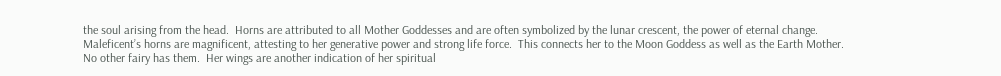the soul arising from the head.  Horns are attributed to all Mother Goddesses and are often symbolized by the lunar crescent, the power of eternal change.  Maleficent’s horns are magnificent, attesting to her generative power and strong life force.  This connects her to the Moon Goddess as well as the Earth Mother.  No other fairy has them.  Her wings are another indication of her spiritual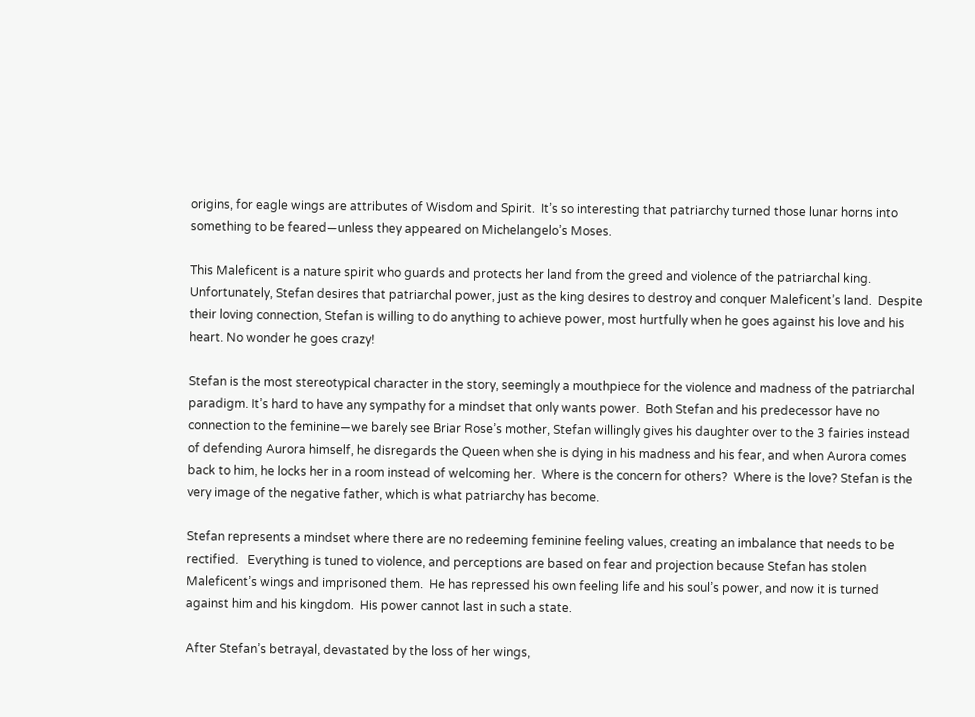origins, for eagle wings are attributes of Wisdom and Spirit.  It’s so interesting that patriarchy turned those lunar horns into something to be feared—unless they appeared on Michelangelo’s Moses.

This Maleficent is a nature spirit who guards and protects her land from the greed and violence of the patriarchal king.  Unfortunately, Stefan desires that patriarchal power, just as the king desires to destroy and conquer Maleficent’s land.  Despite their loving connection, Stefan is willing to do anything to achieve power, most hurtfully when he goes against his love and his heart. No wonder he goes crazy!

Stefan is the most stereotypical character in the story, seemingly a mouthpiece for the violence and madness of the patriarchal paradigm. It’s hard to have any sympathy for a mindset that only wants power.  Both Stefan and his predecessor have no connection to the feminine—we barely see Briar Rose’s mother, Stefan willingly gives his daughter over to the 3 fairies instead of defending Aurora himself, he disregards the Queen when she is dying in his madness and his fear, and when Aurora comes back to him, he locks her in a room instead of welcoming her.  Where is the concern for others?  Where is the love? Stefan is the very image of the negative father, which is what patriarchy has become.

Stefan represents a mindset where there are no redeeming feminine feeling values, creating an imbalance that needs to be rectified.   Everything is tuned to violence, and perceptions are based on fear and projection because Stefan has stolen Maleficent’s wings and imprisoned them.  He has repressed his own feeling life and his soul’s power, and now it is turned against him and his kingdom.  His power cannot last in such a state.

After Stefan’s betrayal, devastated by the loss of her wings,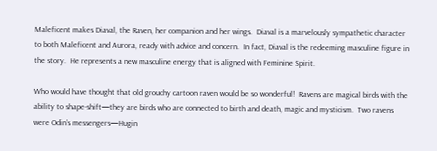Maleficent makes Diaval, the Raven, her companion and her wings.  Diaval is a marvelously sympathetic character to both Maleficent and Aurora, ready with advice and concern.  In fact, Diaval is the redeeming masculine figure in the story.  He represents a new masculine energy that is aligned with Feminine Spirit.

Who would have thought that old grouchy cartoon raven would be so wonderful!  Ravens are magical birds with the ability to shape-shift—they are birds who are connected to birth and death, magic and mysticism.  Two ravens were Odin’s messengers—Hugin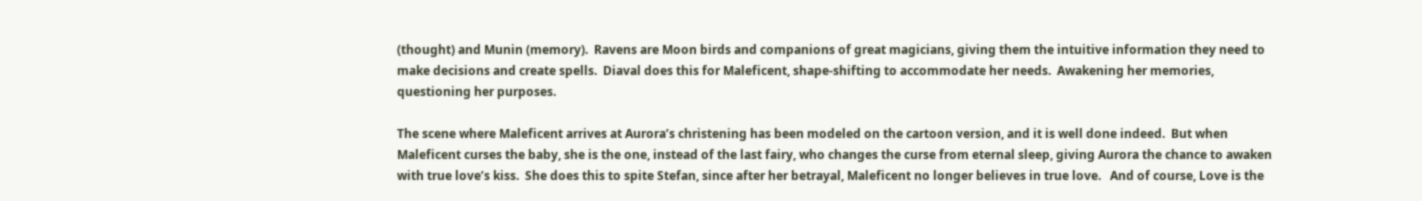(thought) and Munin (memory).  Ravens are Moon birds and companions of great magicians, giving them the intuitive information they need to make decisions and create spells.  Diaval does this for Maleficent, shape-shifting to accommodate her needs.  Awakening her memories, questioning her purposes.

The scene where Maleficent arrives at Aurora’s christening has been modeled on the cartoon version, and it is well done indeed.  But when Maleficent curses the baby, she is the one, instead of the last fairy, who changes the curse from eternal sleep, giving Aurora the chance to awaken with true love’s kiss.  She does this to spite Stefan, since after her betrayal, Maleficent no longer believes in true love.   And of course, Love is the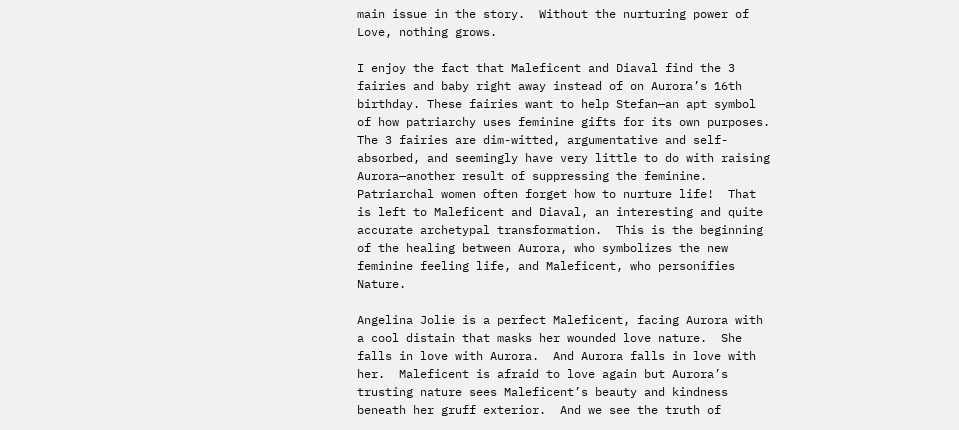main issue in the story.  Without the nurturing power of Love, nothing grows.

I enjoy the fact that Maleficent and Diaval find the 3 fairies and baby right away instead of on Aurora’s 16th birthday. These fairies want to help Stefan—an apt symbol of how patriarchy uses feminine gifts for its own purposes.  The 3 fairies are dim-witted, argumentative and self-absorbed, and seemingly have very little to do with raising Aurora—another result of suppressing the feminine.  Patriarchal women often forget how to nurture life!  That is left to Maleficent and Diaval, an interesting and quite accurate archetypal transformation.  This is the beginning of the healing between Aurora, who symbolizes the new feminine feeling life, and Maleficent, who personifies Nature.

Angelina Jolie is a perfect Maleficent, facing Aurora with a cool distain that masks her wounded love nature.  She falls in love with Aurora.  And Aurora falls in love with her.  Maleficent is afraid to love again but Aurora’s trusting nature sees Maleficent’s beauty and kindness beneath her gruff exterior.  And we see the truth of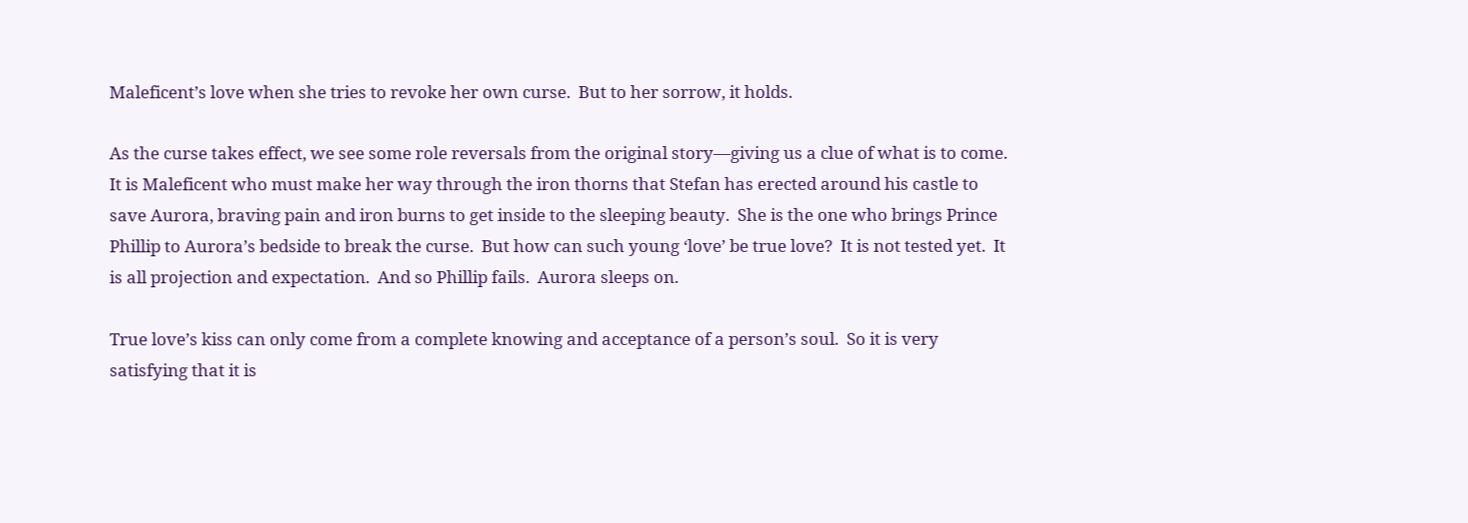Maleficent’s love when she tries to revoke her own curse.  But to her sorrow, it holds.

As the curse takes effect, we see some role reversals from the original story—giving us a clue of what is to come.  It is Maleficent who must make her way through the iron thorns that Stefan has erected around his castle to save Aurora, braving pain and iron burns to get inside to the sleeping beauty.  She is the one who brings Prince Phillip to Aurora’s bedside to break the curse.  But how can such young ‘love’ be true love?  It is not tested yet.  It is all projection and expectation.  And so Phillip fails.  Aurora sleeps on.

True love’s kiss can only come from a complete knowing and acceptance of a person’s soul.  So it is very satisfying that it is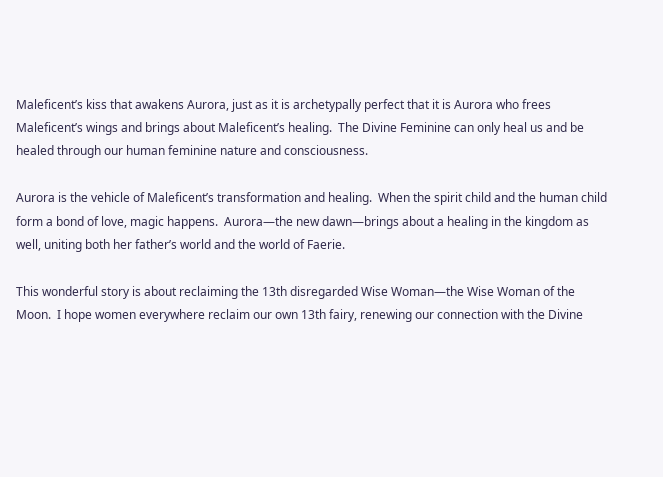Maleficent’s kiss that awakens Aurora, just as it is archetypally perfect that it is Aurora who frees Maleficent’s wings and brings about Maleficent’s healing.  The Divine Feminine can only heal us and be healed through our human feminine nature and consciousness.

Aurora is the vehicle of Maleficent’s transformation and healing.  When the spirit child and the human child form a bond of love, magic happens.  Aurora—the new dawn—brings about a healing in the kingdom as well, uniting both her father’s world and the world of Faerie.

This wonderful story is about reclaiming the 13th disregarded Wise Woman—the Wise Woman of the Moon.  I hope women everywhere reclaim our own 13th fairy, renewing our connection with the Divine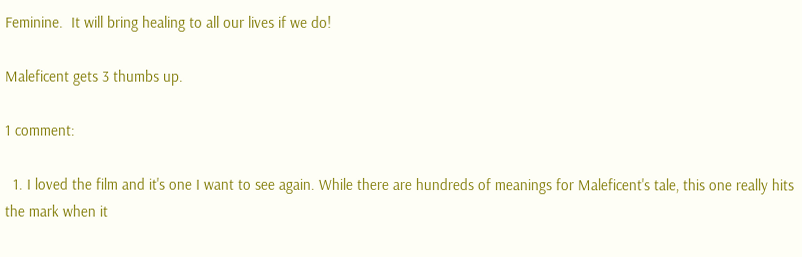Feminine.  It will bring healing to all our lives if we do!

Maleficent gets 3 thumbs up.

1 comment:

  1. I loved the film and it's one I want to see again. While there are hundreds of meanings for Maleficent's tale, this one really hits the mark when it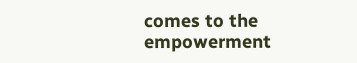comes to the empowerment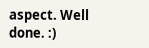aspect. Well done. :)